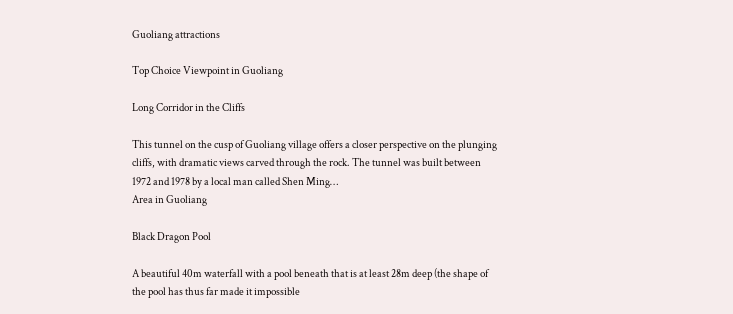Guoliang attractions

Top Choice Viewpoint in Guoliang

Long Corridor in the Cliffs

This tunnel on the cusp of Guoliang village offers a closer perspective on the plunging cliffs, with dramatic views carved through the rock. The tunnel was built between 1972 and 1978 by a local man called Shen Ming…
Area in Guoliang

Black Dragon Pool

A beautiful 40m waterfall with a pool beneath that is at least 28m deep (the shape of the pool has thus far made it impossible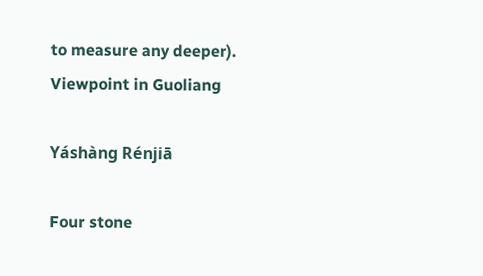to measure any deeper).
Viewpoint in Guoliang

Yáshàng Rénjiā

Four stone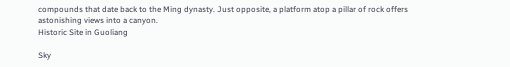compounds that date back to the Ming dynasty. Just opposite, a platform atop a pillar of rock offers astonishing views into a canyon.
Historic Site in Guoliang

Sky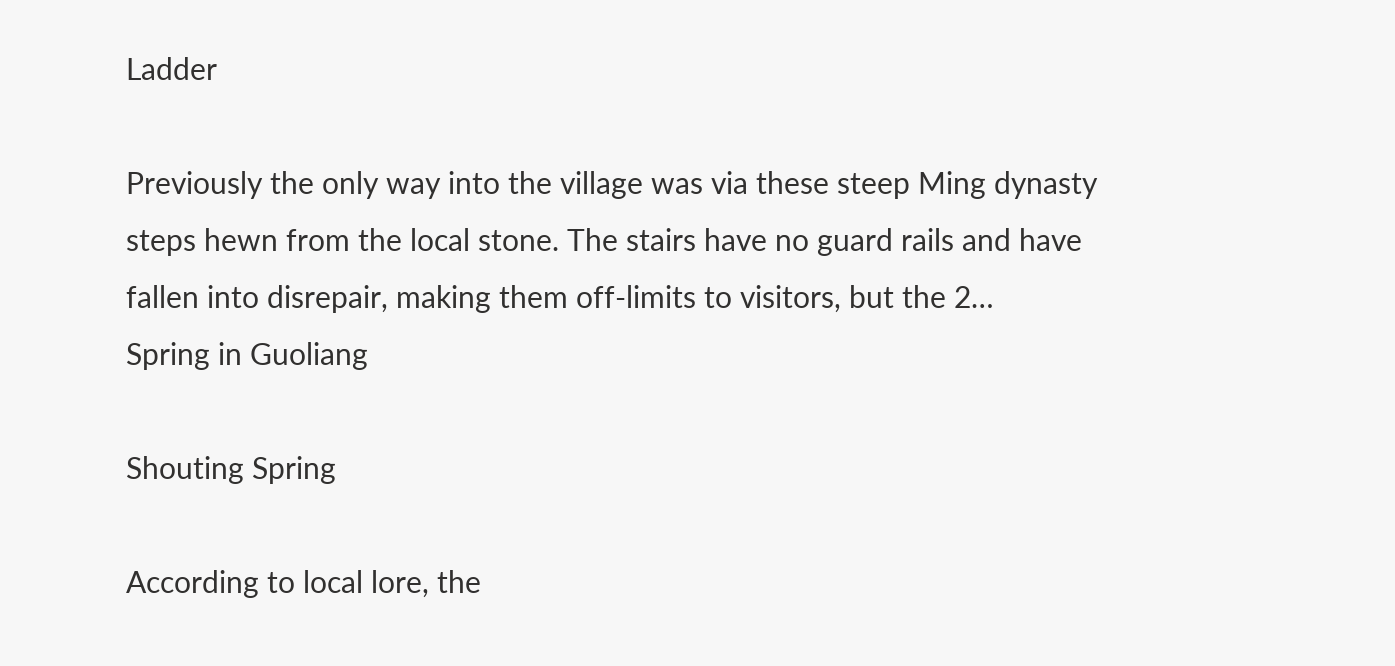Ladder

Previously the only way into the village was via these steep Ming dynasty steps hewn from the local stone. The stairs have no guard rails and have fallen into disrepair, making them off-limits to visitors, but the 2…
Spring in Guoliang

Shouting Spring

According to local lore, the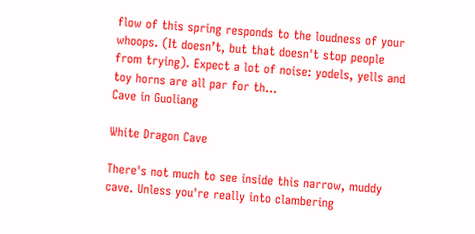flow of this spring responds to the loudness of your whoops. (It doesn’t, but that doesn't stop people from trying). Expect a lot of noise: yodels, yells and toy horns are all par for th…
Cave in Guoliang

White Dragon Cave

There's not much to see inside this narrow, muddy cave. Unless you're really into clambering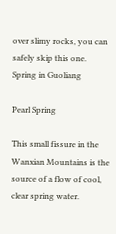over slimy rocks, you can safely skip this one.
Spring in Guoliang

Pearl Spring

This small fissure in the Wanxian Mountains is the source of a flow of cool, clear spring water.